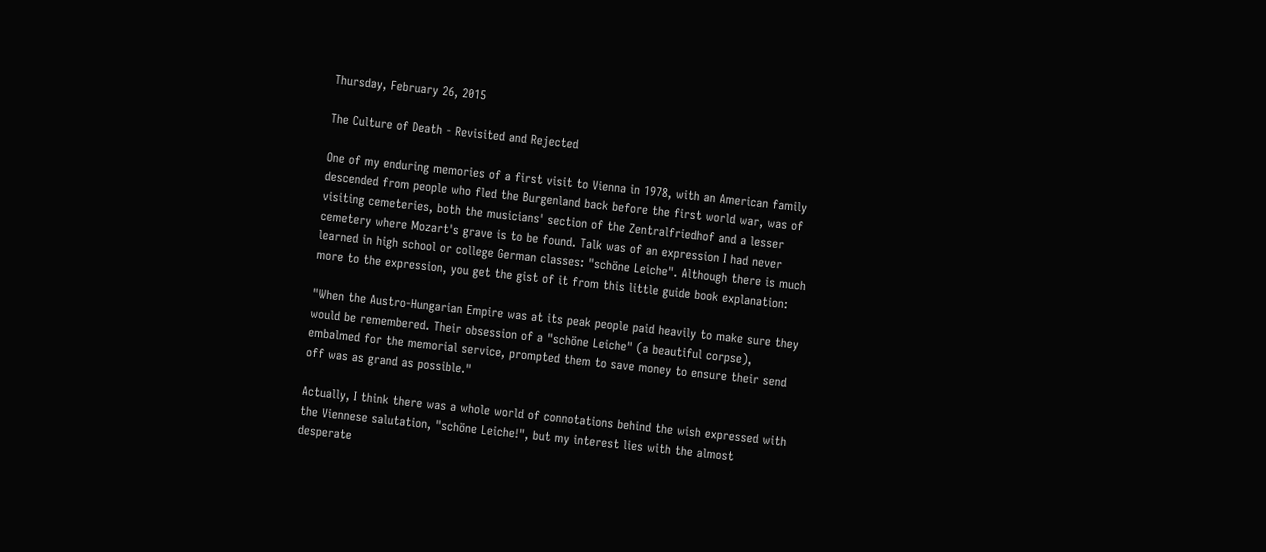Thursday, February 26, 2015

The Culture of Death - Revisited and Rejected

One of my enduring memories of a first visit to Vienna in 1978, with an American family descended from people who fled the Burgenland back before the first world war, was of visiting cemeteries, both the musicians' section of the Zentralfriedhof and a lesser cemetery where Mozart's grave is to be found. Talk was of an expression I had never learned in high school or college German classes: "schöne Leiche". Although there is much more to the expression, you get the gist of it from this little guide book explanation:

"When the Austro-Hungarian Empire was at its peak people paid heavily to make sure they would be remembered. Their obsession of a "schöne Leiche" (a beautiful corpse), embalmed for the memorial service, prompted them to save money to ensure their send off was as grand as possible."

Actually, I think there was a whole world of connotations behind the wish expressed with the Viennese salutation, "schöne Leiche!", but my interest lies with the almost desperate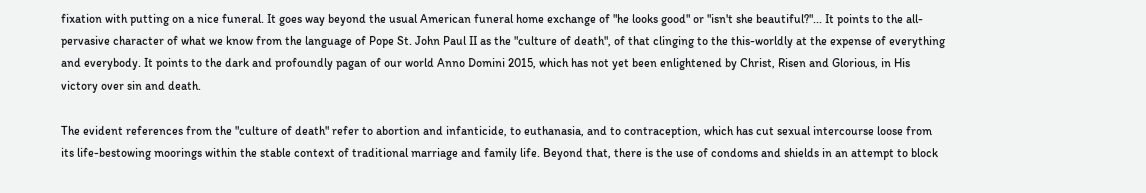fixation with putting on a nice funeral. It goes way beyond the usual American funeral home exchange of "he looks good" or "isn't she beautiful?"... It points to the all-pervasive character of what we know from the language of Pope St. John Paul II as the "culture of death", of that clinging to the this-worldly at the expense of everything and everybody. It points to the dark and profoundly pagan of our world Anno Domini 2015, which has not yet been enlightened by Christ, Risen and Glorious, in His victory over sin and death.

The evident references from the "culture of death" refer to abortion and infanticide, to euthanasia, and to contraception, which has cut sexual intercourse loose from its life-bestowing moorings within the stable context of traditional marriage and family life. Beyond that, there is the use of condoms and shields in an attempt to block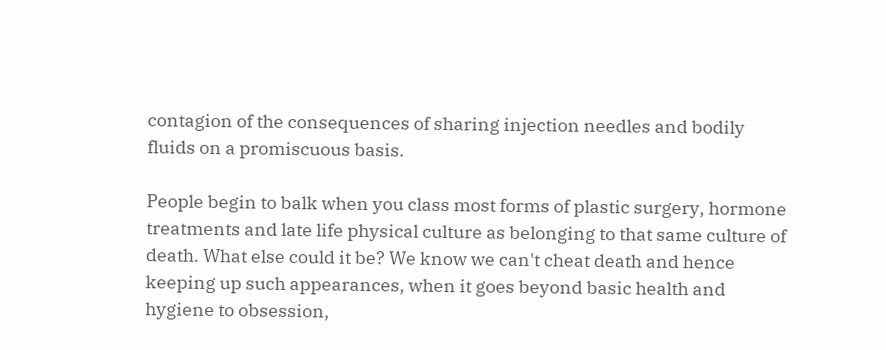contagion of the consequences of sharing injection needles and bodily fluids on a promiscuous basis.

People begin to balk when you class most forms of plastic surgery, hormone treatments and late life physical culture as belonging to that same culture of death. What else could it be? We know we can't cheat death and hence keeping up such appearances, when it goes beyond basic health and hygiene to obsession,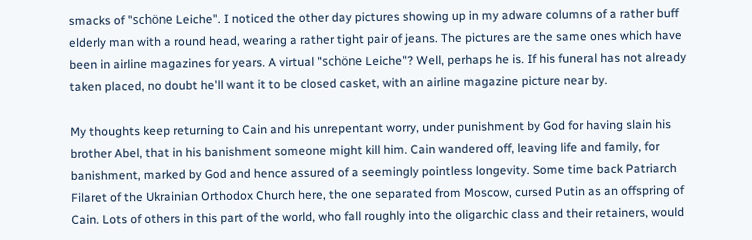smacks of "schöne Leiche". I noticed the other day pictures showing up in my adware columns of a rather buff elderly man with a round head, wearing a rather tight pair of jeans. The pictures are the same ones which have been in airline magazines for years. A virtual "schöne Leiche"? Well, perhaps he is. If his funeral has not already taken placed, no doubt he'll want it to be closed casket, with an airline magazine picture near by.

My thoughts keep returning to Cain and his unrepentant worry, under punishment by God for having slain his brother Abel, that in his banishment someone might kill him. Cain wandered off, leaving life and family, for banishment, marked by God and hence assured of a seemingly pointless longevity. Some time back Patriarch Filaret of the Ukrainian Orthodox Church here, the one separated from Moscow, cursed Putin as an offspring of Cain. Lots of others in this part of the world, who fall roughly into the oligarchic class and their retainers, would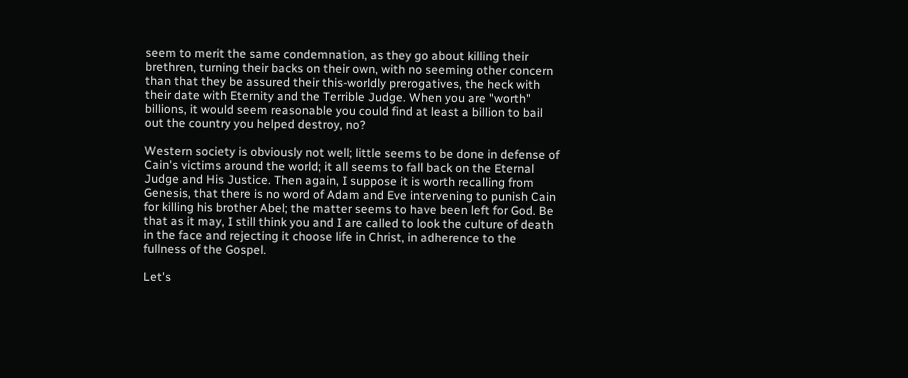seem to merit the same condemnation, as they go about killing their brethren, turning their backs on their own, with no seeming other concern than that they be assured their this-worldly prerogatives, the heck with their date with Eternity and the Terrible Judge. When you are "worth" billions, it would seem reasonable you could find at least a billion to bail out the country you helped destroy, no?

Western society is obviously not well; little seems to be done in defense of Cain's victims around the world; it all seems to fall back on the Eternal Judge and His Justice. Then again, I suppose it is worth recalling from Genesis, that there is no word of Adam and Eve intervening to punish Cain for killing his brother Abel; the matter seems to have been left for God. Be that as it may, I still think you and I are called to look the culture of death in the face and rejecting it choose life in Christ, in adherence to the fullness of the Gospel.

Let's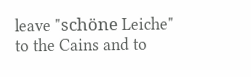leave "schöne Leiche" to the Cains and to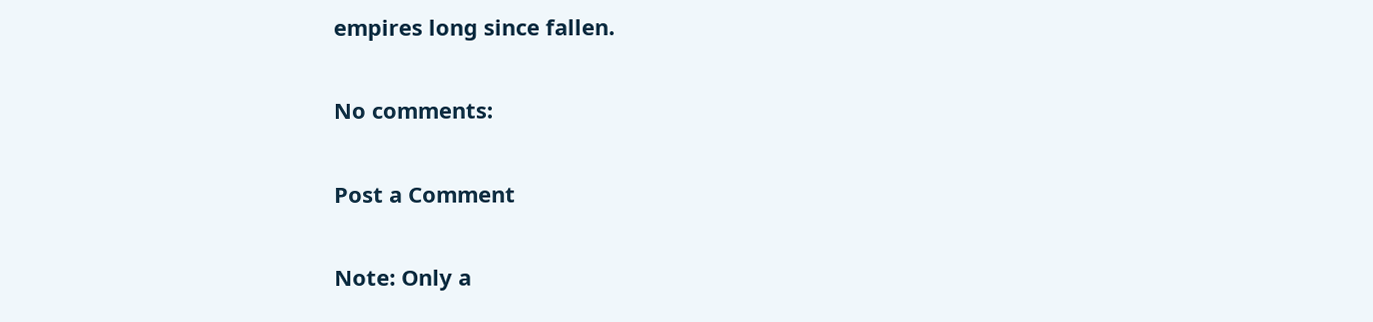empires long since fallen.

No comments:

Post a Comment

Note: Only a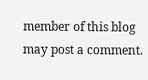member of this blog may post a comment.